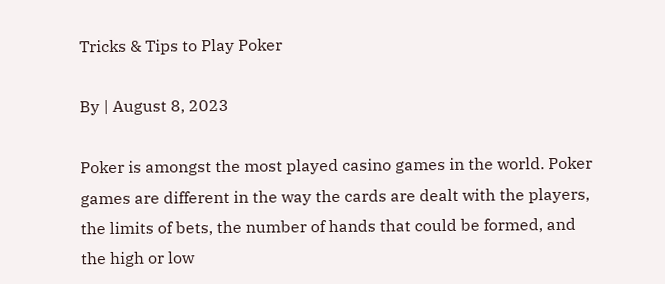Tricks & Tips to Play Poker

By | August 8, 2023

Poker is amongst the most played casino games in the world. Poker games are different in the way the cards are dealt with the players, the limits of bets, the number of hands that could be formed, and the high or low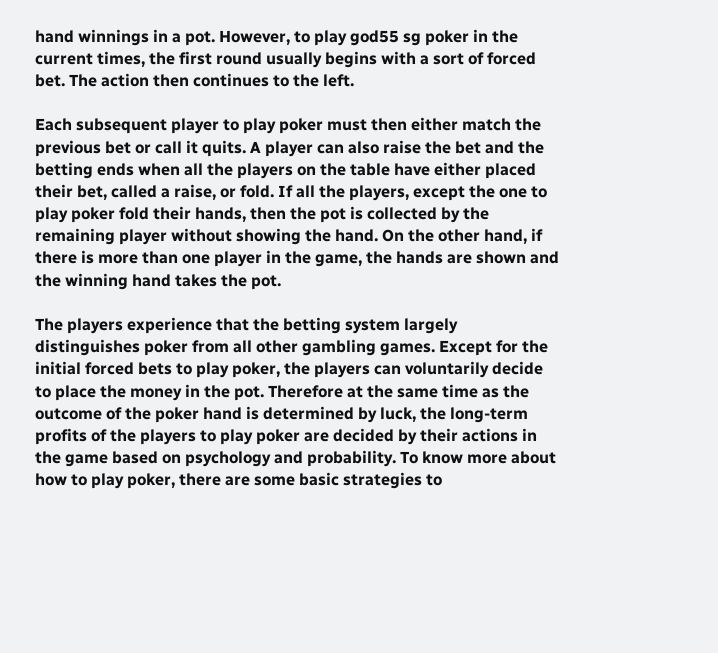hand winnings in a pot. However, to play god55 sg poker in the current times, the first round usually begins with a sort of forced bet. The action then continues to the left.

Each subsequent player to play poker must then either match the previous bet or call it quits. A player can also raise the bet and the betting ends when all the players on the table have either placed their bet, called a raise, or fold. If all the players, except the one to play poker fold their hands, then the pot is collected by the remaining player without showing the hand. On the other hand, if there is more than one player in the game, the hands are shown and the winning hand takes the pot.

The players experience that the betting system largely distinguishes poker from all other gambling games. Except for the initial forced bets to play poker, the players can voluntarily decide to place the money in the pot. Therefore at the same time as the outcome of the poker hand is determined by luck, the long-term profits of the players to play poker are decided by their actions in the game based on psychology and probability. To know more about how to play poker, there are some basic strategies to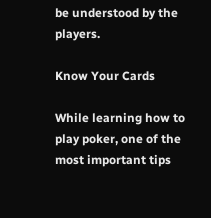be understood by the players.

Know Your Cards

While learning how to play poker, one of the most important tips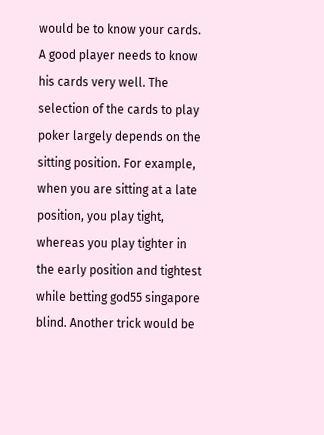would be to know your cards. A good player needs to know his cards very well. The selection of the cards to play poker largely depends on the sitting position. For example, when you are sitting at a late position, you play tight, whereas you play tighter in the early position and tightest while betting god55 singapore blind. Another trick would be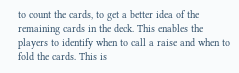to count the cards, to get a better idea of the remaining cards in the deck. This enables the players to identify when to call a raise and when to fold the cards. This is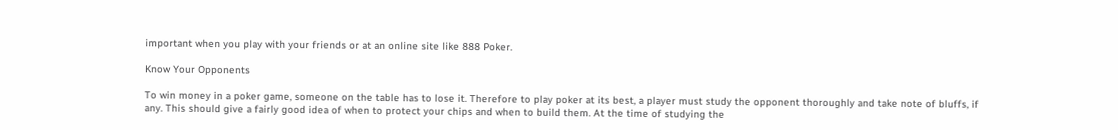important when you play with your friends or at an online site like 888 Poker.

Know Your Opponents

To win money in a poker game, someone on the table has to lose it. Therefore to play poker at its best, a player must study the opponent thoroughly and take note of bluffs, if any. This should give a fairly good idea of when to protect your chips and when to build them. At the time of studying the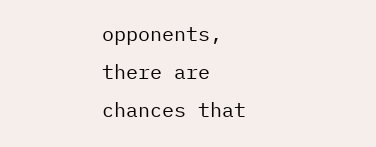opponents, there are chances that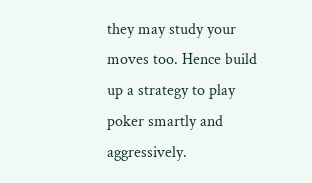they may study your moves too. Hence build up a strategy to play poker smartly and aggressively.